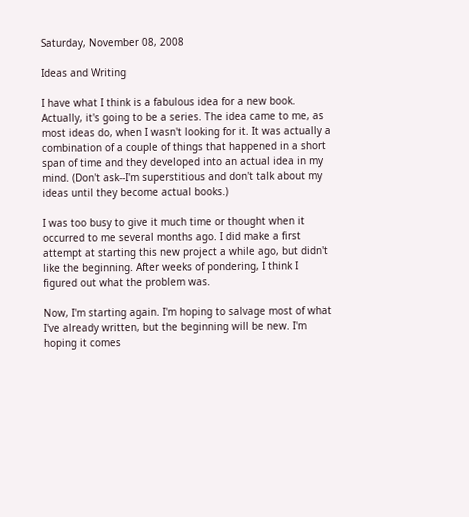Saturday, November 08, 2008

Ideas and Writing

I have what I think is a fabulous idea for a new book. Actually, it's going to be a series. The idea came to me, as most ideas do, when I wasn't looking for it. It was actually a combination of a couple of things that happened in a short span of time and they developed into an actual idea in my mind. (Don't ask--I'm superstitious and don't talk about my ideas until they become actual books.)

I was too busy to give it much time or thought when it occurred to me several months ago. I did make a first attempt at starting this new project a while ago, but didn't like the beginning. After weeks of pondering, I think I figured out what the problem was.

Now, I'm starting again. I'm hoping to salvage most of what I've already written, but the beginning will be new. I'm hoping it comes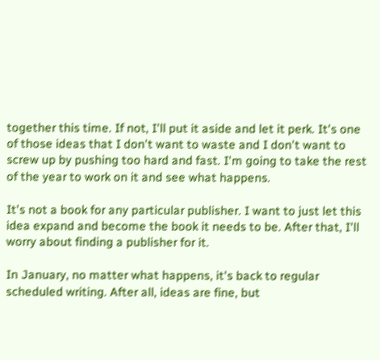together this time. If not, I'll put it aside and let it perk. It's one of those ideas that I don't want to waste and I don't want to screw up by pushing too hard and fast. I'm going to take the rest of the year to work on it and see what happens.

It's not a book for any particular publisher. I want to just let this idea expand and become the book it needs to be. After that, I'll worry about finding a publisher for it.

In January, no matter what happens, it's back to regular scheduled writing. After all, ideas are fine, but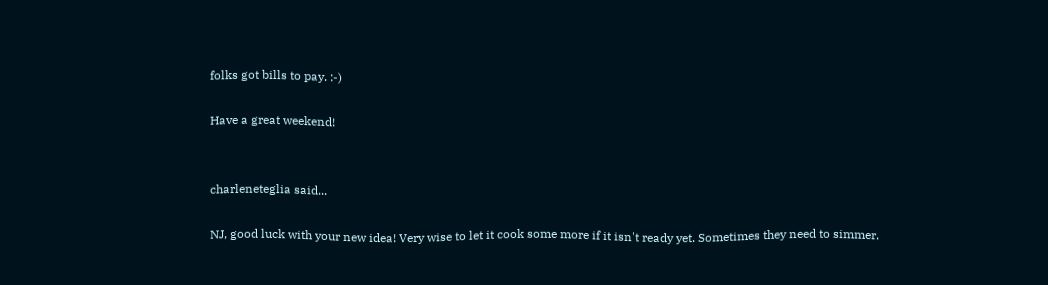folks got bills to pay. :-)

Have a great weekend!


charleneteglia said...

NJ, good luck with your new idea! Very wise to let it cook some more if it isn't ready yet. Sometimes they need to simmer.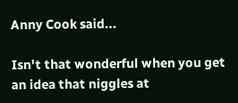Anny Cook said...

Isn't that wonderful when you get an idea that niggles at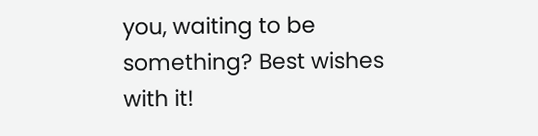you, waiting to be something? Best wishes with it!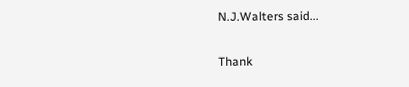N.J.Walters said...

Thank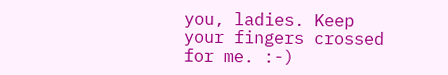you, ladies. Keep your fingers crossed for me. :-)